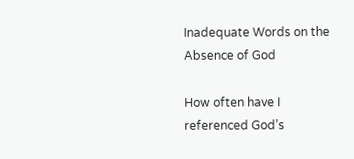Inadequate Words on the Absence of God

How often have I referenced God’s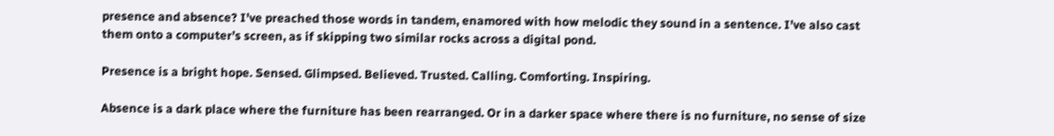presence and absence? I’ve preached those words in tandem, enamored with how melodic they sound in a sentence. I’ve also cast them onto a computer’s screen, as if skipping two similar rocks across a digital pond.

Presence is a bright hope. Sensed. Glimpsed. Believed. Trusted. Calling. Comforting. Inspiring.

Absence is a dark place where the furniture has been rearranged. Or in a darker space where there is no furniture, no sense of size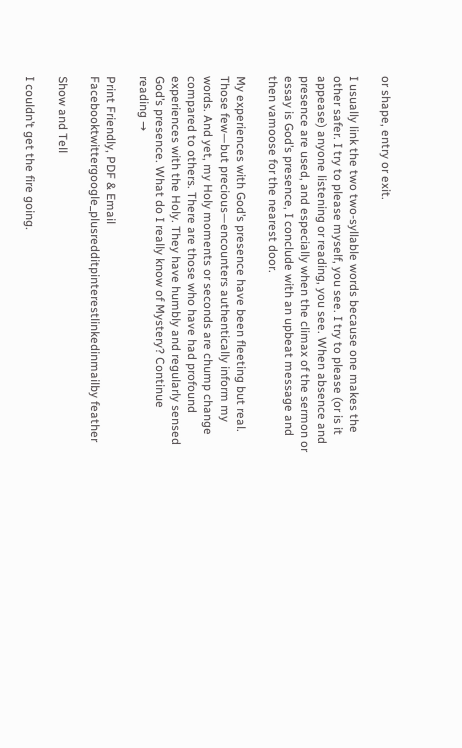or shape, entry or exit.

I usually link the two two-syllable words because one makes the other safer. I try to please myself, you see. I try to please (or is it appease) anyone listening or reading, you see. When absence and presence are used, and especially when the climax of the sermon or essay is God’s presence, I conclude with an upbeat message and then vamoose for the nearest door.

My experiences with God’s presence have been fleeting but real. Those few—but precious—encounters authentically inform my words. And yet, my Holy moments or seconds are chump change compared to others. There are those who have had profound experiences with the Holy. They have humbly and regularly sensed God’s presence. What do I really know of Mystery? Continue reading →

Print Friendly, PDF & Email
Facebooktwittergoogle_plusredditpinterestlinkedinmailby feather

Show and Tell

I couldn’t get the fire going.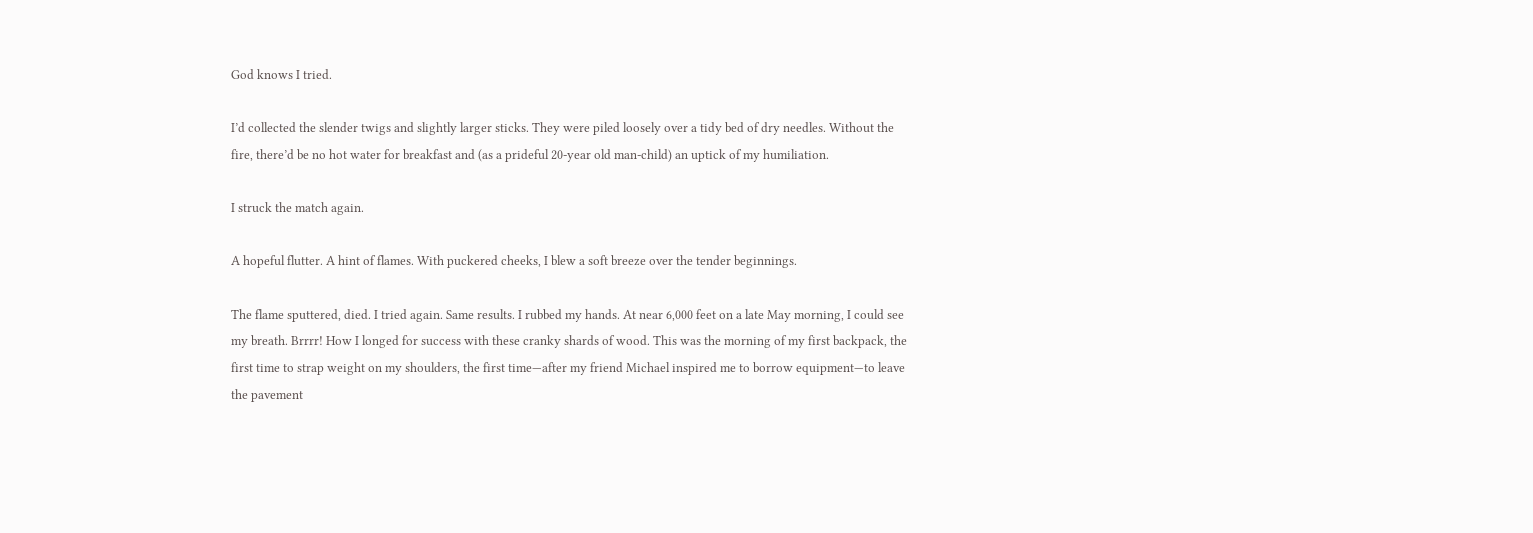God knows I tried.

I’d collected the slender twigs and slightly larger sticks. They were piled loosely over a tidy bed of dry needles. Without the fire, there’d be no hot water for breakfast and (as a prideful 20-year old man-child) an uptick of my humiliation.

I struck the match again.

A hopeful flutter. A hint of flames. With puckered cheeks, I blew a soft breeze over the tender beginnings.

The flame sputtered, died. I tried again. Same results. I rubbed my hands. At near 6,000 feet on a late May morning, I could see my breath. Brrrr! How I longed for success with these cranky shards of wood. This was the morning of my first backpack, the first time to strap weight on my shoulders, the first time—after my friend Michael inspired me to borrow equipment—to leave the pavement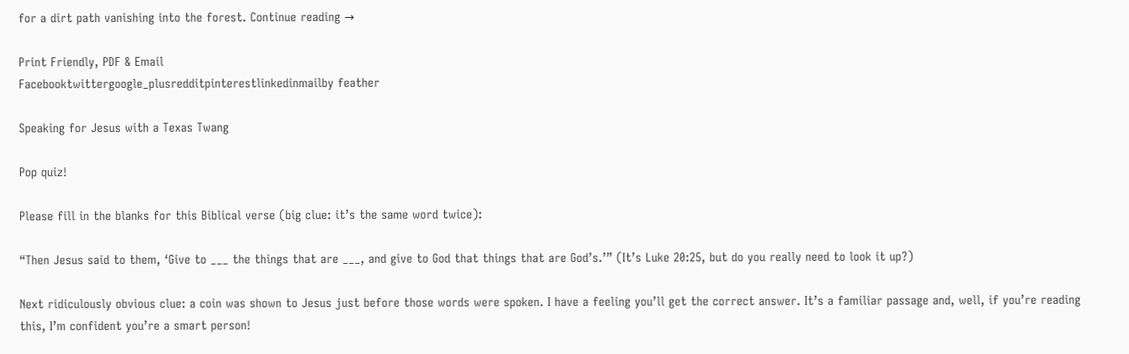for a dirt path vanishing into the forest. Continue reading →

Print Friendly, PDF & Email
Facebooktwittergoogle_plusredditpinterestlinkedinmailby feather

Speaking for Jesus with a Texas Twang

Pop quiz!

Please fill in the blanks for this Biblical verse (big clue: it’s the same word twice):

“Then Jesus said to them, ‘Give to ___ the things that are ___, and give to God that things that are God’s.’” (It’s Luke 20:25, but do you really need to look it up?)

Next ridiculously obvious clue: a coin was shown to Jesus just before those words were spoken. I have a feeling you’ll get the correct answer. It’s a familiar passage and, well, if you’re reading this, I’m confident you’re a smart person!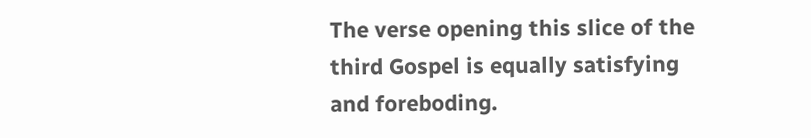The verse opening this slice of the third Gospel is equally satisfying and foreboding.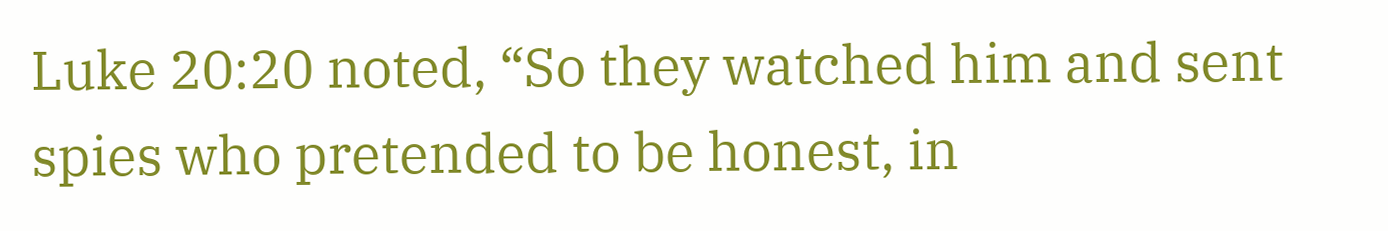Luke 20:20 noted, “So they watched him and sent spies who pretended to be honest, in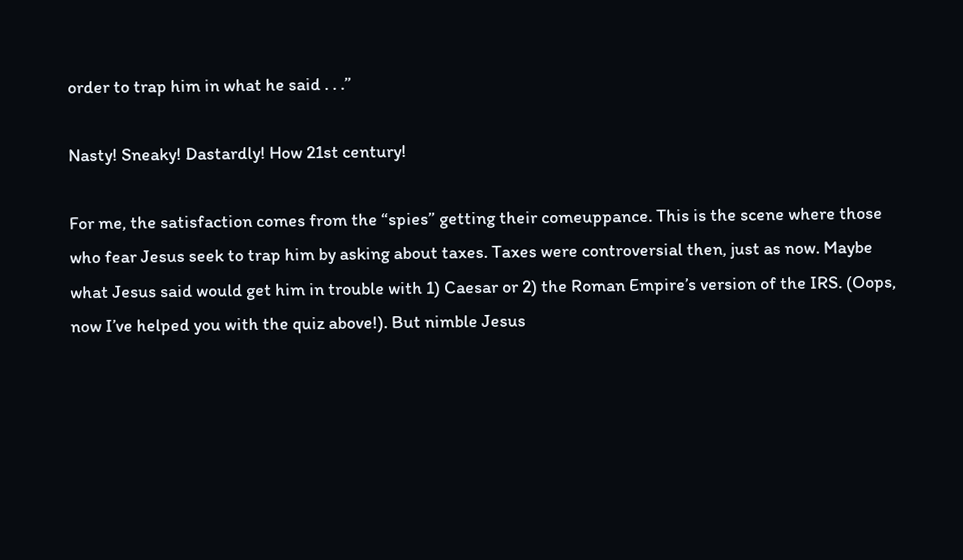order to trap him in what he said . . .”

Nasty! Sneaky! Dastardly! How 21st century!

For me, the satisfaction comes from the “spies” getting their comeuppance. This is the scene where those who fear Jesus seek to trap him by asking about taxes. Taxes were controversial then, just as now. Maybe what Jesus said would get him in trouble with 1) Caesar or 2) the Roman Empire’s version of the IRS. (Oops, now I’ve helped you with the quiz above!). But nimble Jesus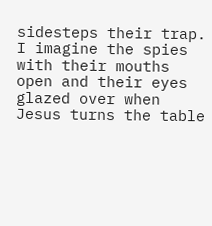sidesteps their trap. I imagine the spies with their mouths open and their eyes glazed over when Jesus turns the table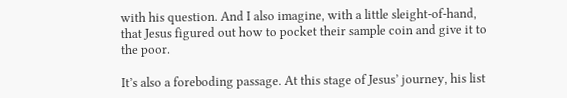with his question. And I also imagine, with a little sleight-of-hand, that Jesus figured out how to pocket their sample coin and give it to the poor.

It’s also a foreboding passage. At this stage of Jesus’ journey, his list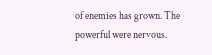of enemies has grown. The powerful were nervous.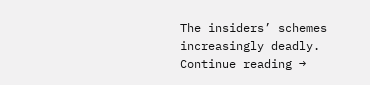The insiders’ schemes increasingly deadly. Continue reading →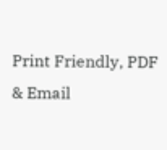Print Friendly, PDF & Email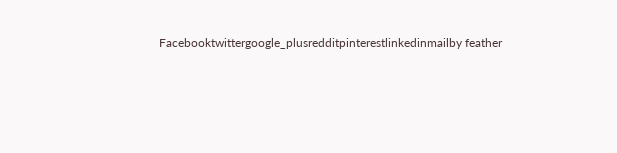Facebooktwittergoogle_plusredditpinterestlinkedinmailby feather